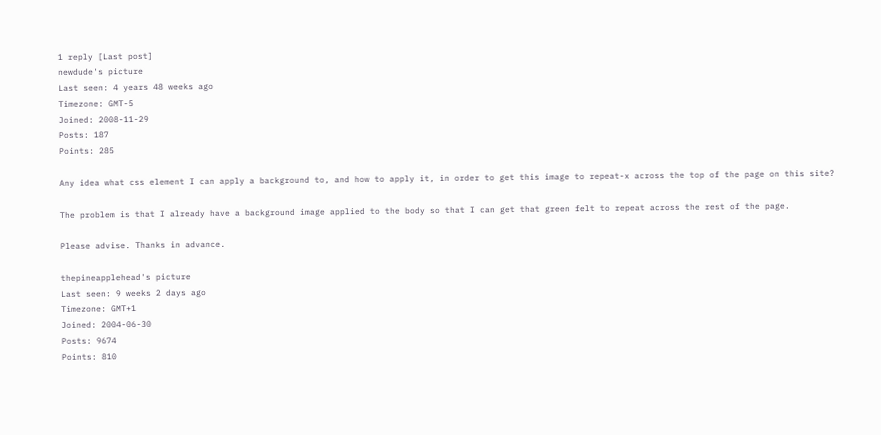1 reply [Last post]
newdude's picture
Last seen: 4 years 48 weeks ago
Timezone: GMT-5
Joined: 2008-11-29
Posts: 187
Points: 285

Any idea what css element I can apply a background to, and how to apply it, in order to get this image to repeat-x across the top of the page on this site?

The problem is that I already have a background image applied to the body so that I can get that green felt to repeat across the rest of the page.

Please advise. Thanks in advance.

thepineapplehead's picture
Last seen: 9 weeks 2 days ago
Timezone: GMT+1
Joined: 2004-06-30
Posts: 9674
Points: 810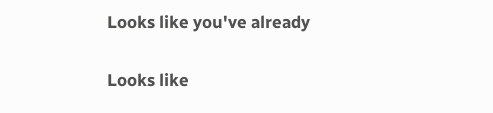Looks like you've already

Looks like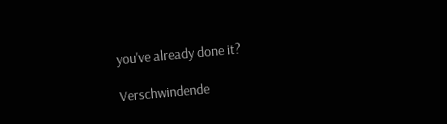you've already done it?

Verschwindende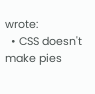wrote:
  • CSS doesn't make pies